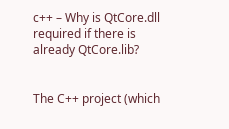c++ – Why is QtCore.dll required if there is already QtCore.lib?


The C++ project (which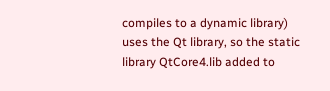compiles to a dynamic library) uses the Qt library, so the static library QtCore4.lib added to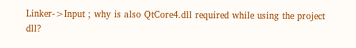Linker->Input ; why is also QtCore4.dll required while using the project dll?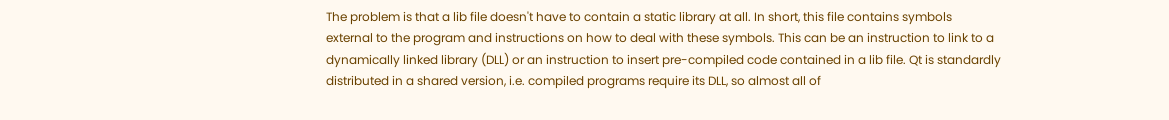The problem is that a lib file doesn't have to contain a static library at all. In short, this file contains symbols external to the program and instructions on how to deal with these symbols. This can be an instruction to link to a dynamically linked library (DLL) or an instruction to insert pre-compiled code contained in a lib file. Qt is standardly distributed in a shared version, i.e. compiled programs require its DLL, so almost all of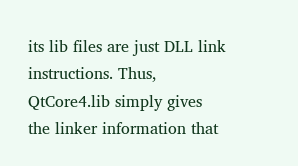its lib files are just DLL link instructions. Thus, QtCore4.lib simply gives the linker information that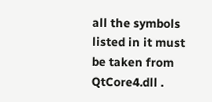all the symbols listed in it must be taken from QtCore4.dll .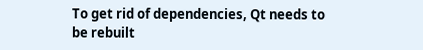To get rid of dependencies, Qt needs to be rebuilt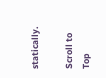statically.

Scroll to Top